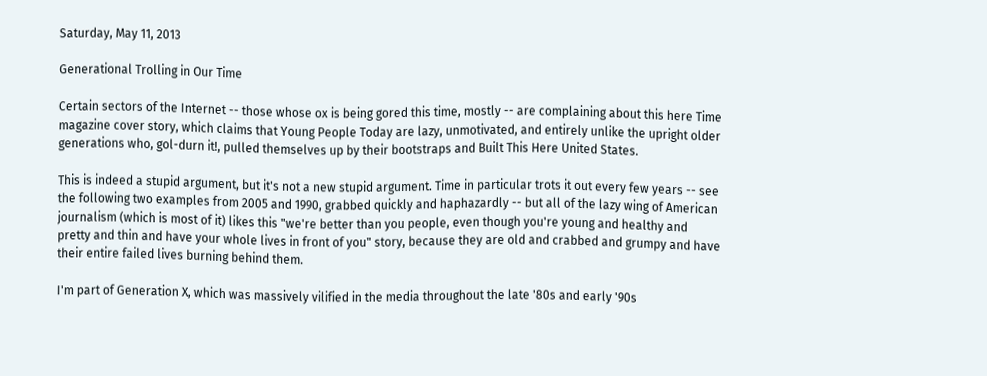Saturday, May 11, 2013

Generational Trolling in Our Time

Certain sectors of the Internet -- those whose ox is being gored this time, mostly -- are complaining about this here Time magazine cover story, which claims that Young People Today are lazy, unmotivated, and entirely unlike the upright older generations who, gol-durn it!, pulled themselves up by their bootstraps and Built This Here United States.

This is indeed a stupid argument, but it's not a new stupid argument. Time in particular trots it out every few years -- see the following two examples from 2005 and 1990, grabbed quickly and haphazardly -- but all of the lazy wing of American journalism (which is most of it) likes this "we're better than you people, even though you're young and healthy and pretty and thin and have your whole lives in front of you" story, because they are old and crabbed and grumpy and have their entire failed lives burning behind them.

I'm part of Generation X, which was massively vilified in the media throughout the late '80s and early '90s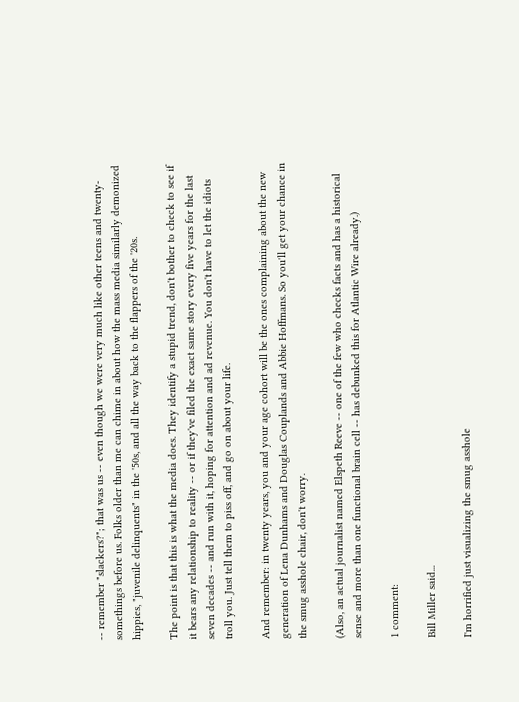-- remember "slackers?"; that was us -- even though we were very much like other teens and twenty-somethings before us. Folks older than me can chime in about how the mass media similarly demonized hippies, "juvenile delinquents" in the '50s, and all the way back to the flappers of the '20s.

The point is that this is what the media does. They identify a stupid trend, don't bother to check to see if it bears any relationship to reality -- or if they've filed the exact same story every five years for the last seven decades -- and run with it, hoping for attention and ad revenue. You don't have to let the idiots troll you. Just tell them to piss off, and go on about your life.

And remember: in twenty years, you and your age cohort will be the ones complaining about the new generation of Lena Dunhams and Douglas Couplands and Abbie Hoffmans. So you'll get your chance in the smug asshole chair, don't worry.

(Also, an actual journalist named Elspeth Reeve -- one of the few who checks facts and has a historical sense and more than one functional brain cell -- has debunked this for Atlantic Wire already.)

1 comment:

Bill Miller said...

I'm horrified just visualizing the smug asshole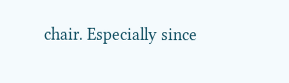chair. Especially since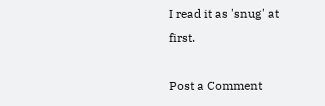I read it as 'snug' at first.

Post a Comment